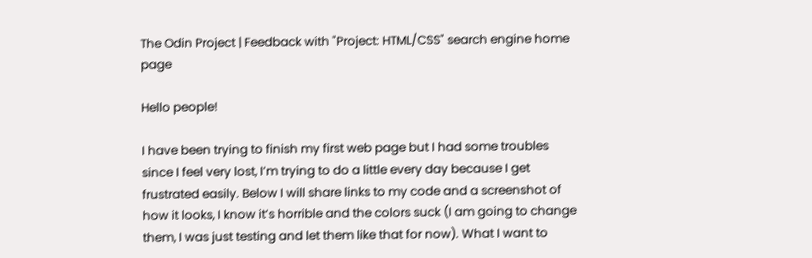The Odin Project | Feedback with "Project: HTML/CSS" search engine home page

Hello people!

I have been trying to finish my first web page but I had some troubles since I feel very lost, I’m trying to do a little every day because I get frustrated easily. Below I will share links to my code and a screenshot of how it looks, I know it’s horrible and the colors suck (I am going to change them, I was just testing and let them like that for now). What I want to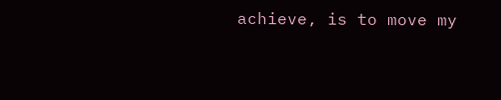achieve, is to move my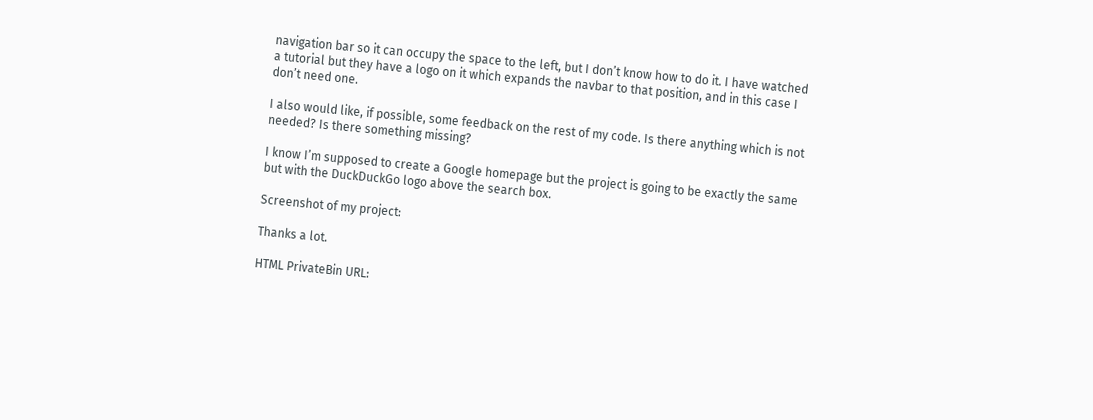navigation bar so it can occupy the space to the left, but I don’t know how to do it. I have watched a tutorial but they have a logo on it which expands the navbar to that position, and in this case I don’t need one.

I also would like, if possible, some feedback on the rest of my code. Is there anything which is not needed? Is there something missing?

I know I’m supposed to create a Google homepage but the project is going to be exactly the same but with the DuckDuckGo logo above the search box.

Screenshot of my project:

Thanks a lot.

HTML PrivateBin URL: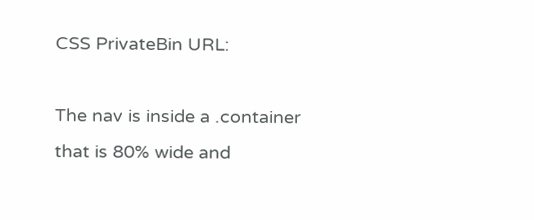CSS PrivateBin URL:

The nav is inside a .container that is 80% wide and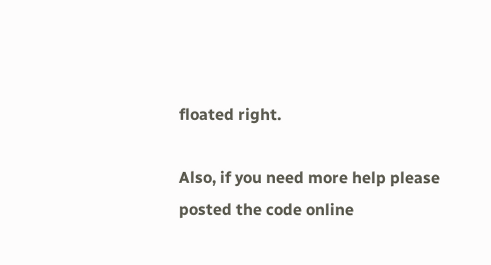floated right.

Also, if you need more help please posted the code online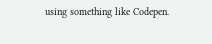using something like Codepen.